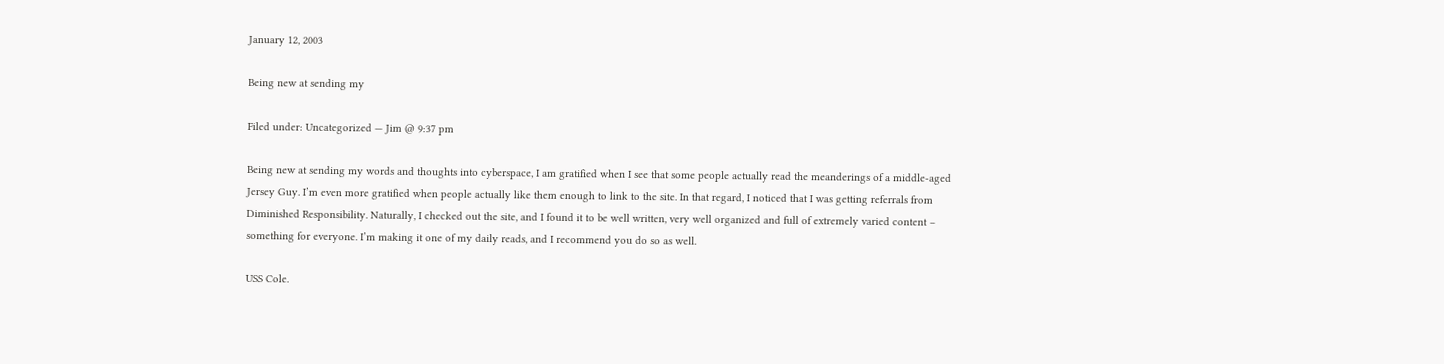January 12, 2003

Being new at sending my

Filed under: Uncategorized — Jim @ 9:37 pm

Being new at sending my words and thoughts into cyberspace, I am gratified when I see that some people actually read the meanderings of a middle-aged Jersey Guy. I’m even more gratified when people actually like them enough to link to the site. In that regard, I noticed that I was getting referrals from Diminished Responsibility. Naturally, I checked out the site, and I found it to be well written, very well organized and full of extremely varied content – something for everyone. I’m making it one of my daily reads, and I recommend you do so as well.

USS Cole.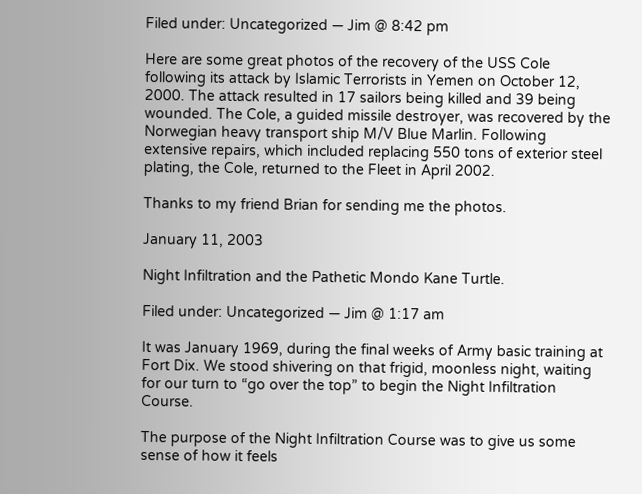Filed under: Uncategorized — Jim @ 8:42 pm

Here are some great photos of the recovery of the USS Cole following its attack by Islamic Terrorists in Yemen on October 12, 2000. The attack resulted in 17 sailors being killed and 39 being wounded. The Cole, a guided missile destroyer, was recovered by the Norwegian heavy transport ship M/V Blue Marlin. Following extensive repairs, which included replacing 550 tons of exterior steel plating, the Cole, returned to the Fleet in April 2002.

Thanks to my friend Brian for sending me the photos.

January 11, 2003

Night Infiltration and the Pathetic Mondo Kane Turtle.

Filed under: Uncategorized — Jim @ 1:17 am

It was January 1969, during the final weeks of Army basic training at Fort Dix. We stood shivering on that frigid, moonless night, waiting for our turn to “go over the top” to begin the Night Infiltration Course.

The purpose of the Night Infiltration Course was to give us some sense of how it feels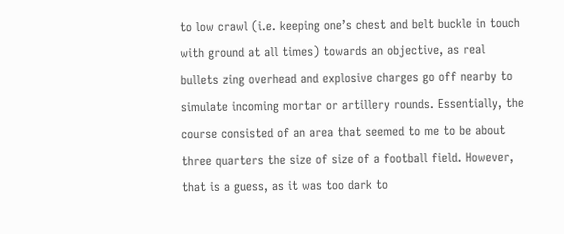to low crawl (i.e. keeping one’s chest and belt buckle in touch with ground at all times) towards an objective, as real bullets zing overhead and explosive charges go off nearby to simulate incoming mortar or artillery rounds. Essentially, the course consisted of an area that seemed to me to be about three quarters the size of size of a football field. However, that is a guess, as it was too dark to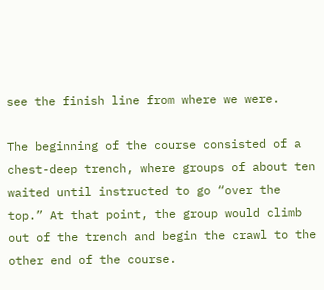see the finish line from where we were.

The beginning of the course consisted of a chest-deep trench, where groups of about ten waited until instructed to go “over the top.” At that point, the group would climb out of the trench and begin the crawl to the other end of the course.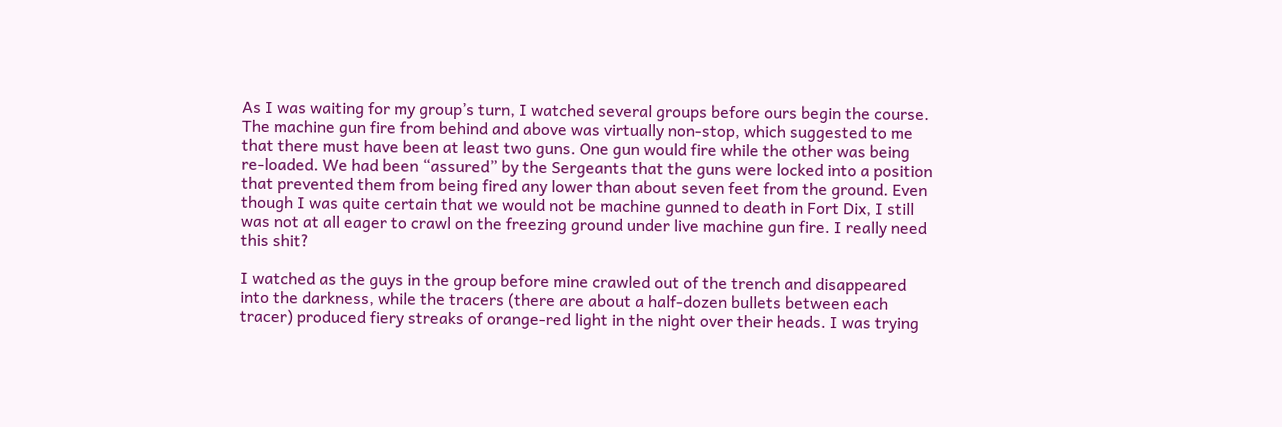As I was waiting for my group’s turn, I watched several groups before ours begin the course. The machine gun fire from behind and above was virtually non-stop, which suggested to me that there must have been at least two guns. One gun would fire while the other was being re-loaded. We had been “assured” by the Sergeants that the guns were locked into a position that prevented them from being fired any lower than about seven feet from the ground. Even though I was quite certain that we would not be machine gunned to death in Fort Dix, I still was not at all eager to crawl on the freezing ground under live machine gun fire. I really need this shit?

I watched as the guys in the group before mine crawled out of the trench and disappeared into the darkness, while the tracers (there are about a half-dozen bullets between each tracer) produced fiery streaks of orange-red light in the night over their heads. I was trying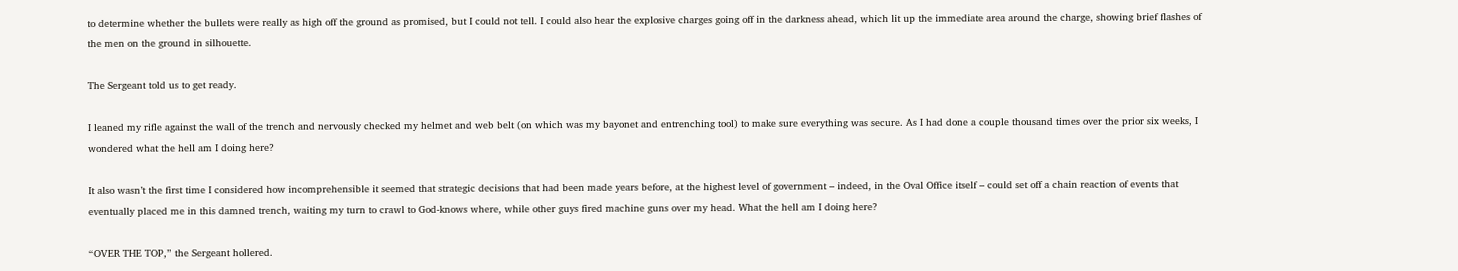to determine whether the bullets were really as high off the ground as promised, but I could not tell. I could also hear the explosive charges going off in the darkness ahead, which lit up the immediate area around the charge, showing brief flashes of the men on the ground in silhouette.

The Sergeant told us to get ready.

I leaned my rifle against the wall of the trench and nervously checked my helmet and web belt (on which was my bayonet and entrenching tool) to make sure everything was secure. As I had done a couple thousand times over the prior six weeks, I wondered what the hell am I doing here?

It also wasn’t the first time I considered how incomprehensible it seemed that strategic decisions that had been made years before, at the highest level of government – indeed, in the Oval Office itself – could set off a chain reaction of events that eventually placed me in this damned trench, waiting my turn to crawl to God-knows where, while other guys fired machine guns over my head. What the hell am I doing here?

“OVER THE TOP,” the Sergeant hollered.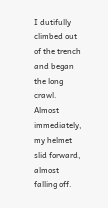I dutifully climbed out of the trench and began the long crawl. Almost immediately, my helmet slid forward, almost falling off.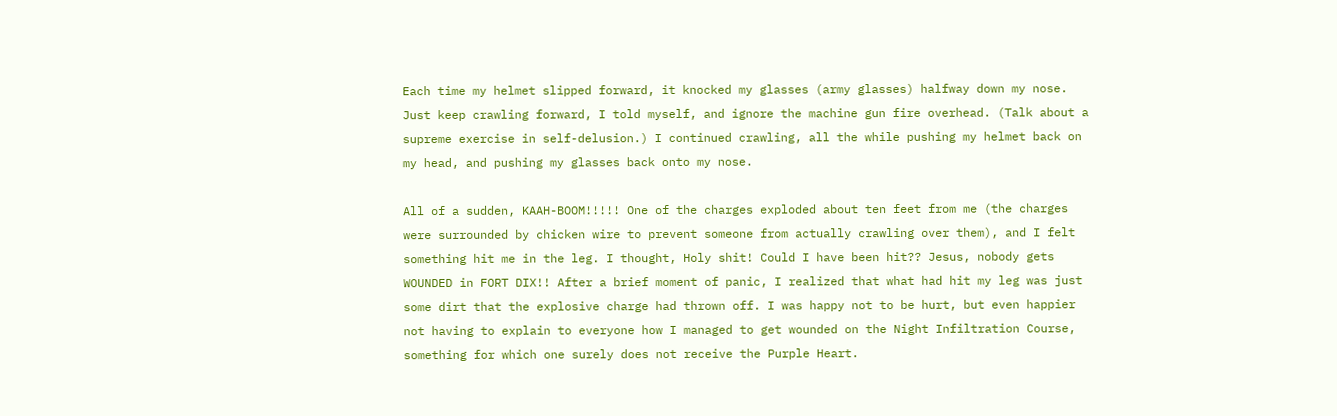Each time my helmet slipped forward, it knocked my glasses (army glasses) halfway down my nose. Just keep crawling forward, I told myself, and ignore the machine gun fire overhead. (Talk about a supreme exercise in self-delusion.) I continued crawling, all the while pushing my helmet back on my head, and pushing my glasses back onto my nose.

All of a sudden, KAAH-BOOM!!!!! One of the charges exploded about ten feet from me (the charges were surrounded by chicken wire to prevent someone from actually crawling over them), and I felt something hit me in the leg. I thought, Holy shit! Could I have been hit?? Jesus, nobody gets WOUNDED in FORT DIX!! After a brief moment of panic, I realized that what had hit my leg was just some dirt that the explosive charge had thrown off. I was happy not to be hurt, but even happier not having to explain to everyone how I managed to get wounded on the Night Infiltration Course, something for which one surely does not receive the Purple Heart.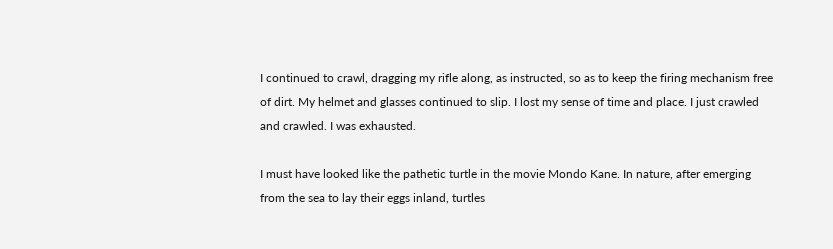I continued to crawl, dragging my rifle along, as instructed, so as to keep the firing mechanism free of dirt. My helmet and glasses continued to slip. I lost my sense of time and place. I just crawled and crawled. I was exhausted.

I must have looked like the pathetic turtle in the movie Mondo Kane. In nature, after emerging from the sea to lay their eggs inland, turtles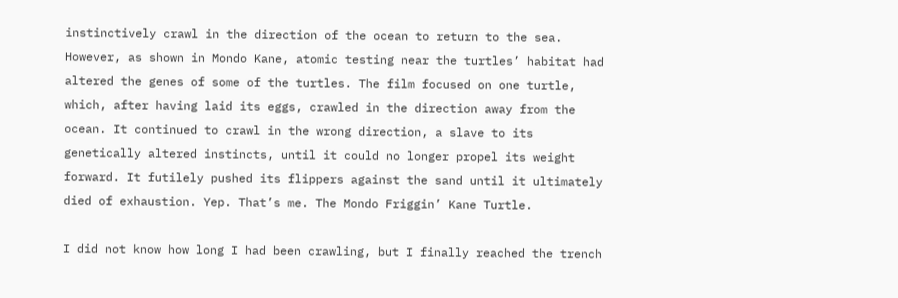instinctively crawl in the direction of the ocean to return to the sea. However, as shown in Mondo Kane, atomic testing near the turtles’ habitat had altered the genes of some of the turtles. The film focused on one turtle, which, after having laid its eggs, crawled in the direction away from the ocean. It continued to crawl in the wrong direction, a slave to its genetically altered instincts, until it could no longer propel its weight forward. It futilely pushed its flippers against the sand until it ultimately died of exhaustion. Yep. That’s me. The Mondo Friggin’ Kane Turtle.

I did not know how long I had been crawling, but I finally reached the trench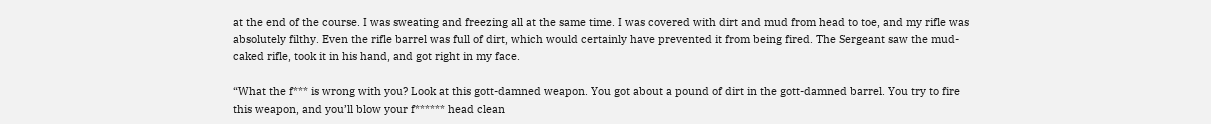at the end of the course. I was sweating and freezing all at the same time. I was covered with dirt and mud from head to toe, and my rifle was absolutely filthy. Even the rifle barrel was full of dirt, which would certainly have prevented it from being fired. The Sergeant saw the mud-caked rifle, took it in his hand, and got right in my face.

“What the f*** is wrong with you? Look at this gott-damned weapon. You got about a pound of dirt in the gott-damned barrel. You try to fire this weapon, and you’ll blow your f****** head clean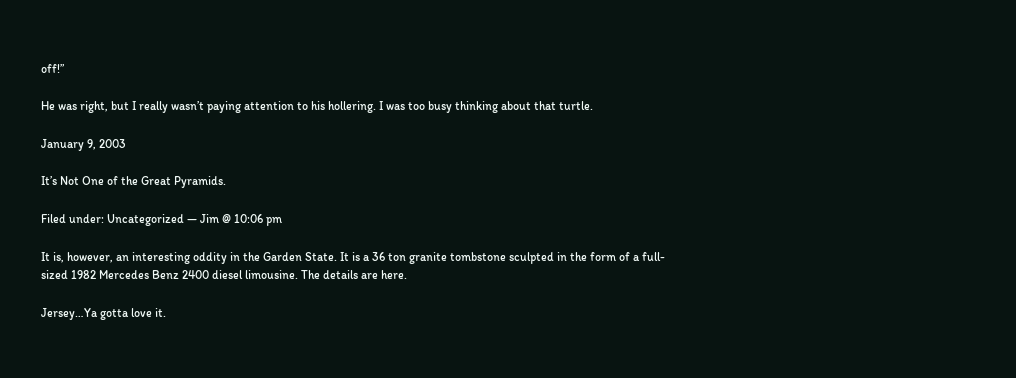off!”

He was right, but I really wasn’t paying attention to his hollering. I was too busy thinking about that turtle.

January 9, 2003

It’s Not One of the Great Pyramids.

Filed under: Uncategorized — Jim @ 10:06 pm

It is, however, an interesting oddity in the Garden State. It is a 36 ton granite tombstone sculpted in the form of a full-sized 1982 Mercedes Benz 2400 diesel limousine. The details are here.

Jersey…Ya gotta love it.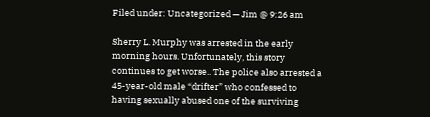Filed under: Uncategorized — Jim @ 9:26 am

Sherry L. Murphy was arrested in the early morning hours. Unfortunately, this story continues to get worse.. The police also arrested a 45-year-old male “drifter” who confessed to having sexually abused one of the surviving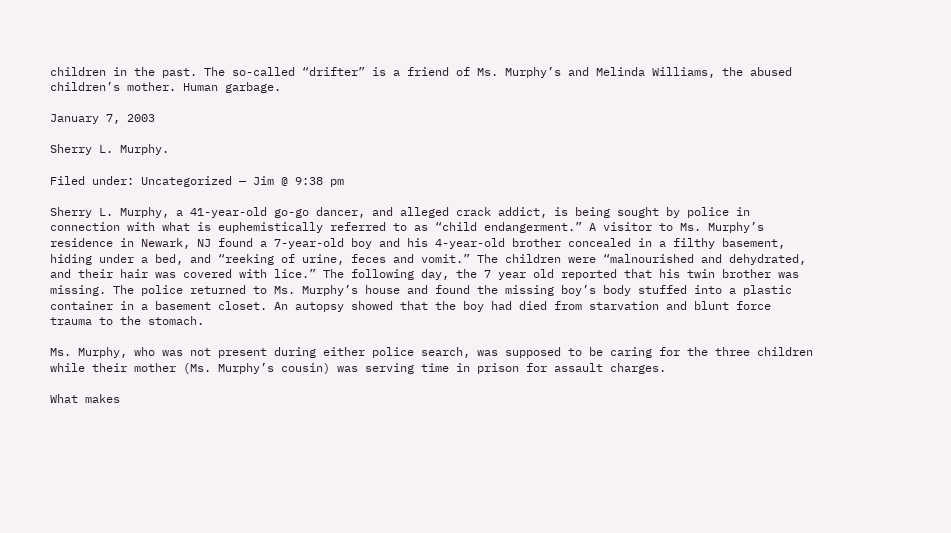children in the past. The so-called “drifter” is a friend of Ms. Murphy’s and Melinda Williams, the abused children’s mother. Human garbage.

January 7, 2003

Sherry L. Murphy.

Filed under: Uncategorized — Jim @ 9:38 pm

Sherry L. Murphy, a 41-year-old go-go dancer, and alleged crack addict, is being sought by police in connection with what is euphemistically referred to as “child endangerment.” A visitor to Ms. Murphy’s residence in Newark, NJ found a 7-year-old boy and his 4-year-old brother concealed in a filthy basement, hiding under a bed, and “reeking of urine, feces and vomit.” The children were “malnourished and dehydrated, and their hair was covered with lice.” The following day, the 7 year old reported that his twin brother was missing. The police returned to Ms. Murphy’s house and found the missing boy’s body stuffed into a plastic container in a basement closet. An autopsy showed that the boy had died from starvation and blunt force trauma to the stomach.

Ms. Murphy, who was not present during either police search, was supposed to be caring for the three children while their mother (Ms. Murphy’s cousin) was serving time in prison for assault charges.

What makes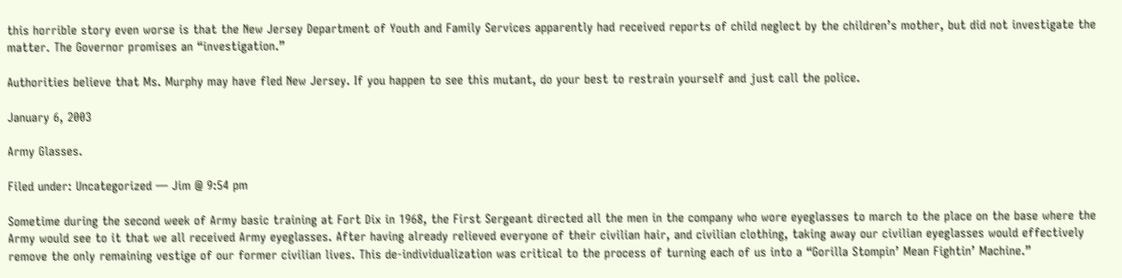this horrible story even worse is that the New Jersey Department of Youth and Family Services apparently had received reports of child neglect by the children’s mother, but did not investigate the matter. The Governor promises an “investigation.”

Authorities believe that Ms. Murphy may have fled New Jersey. If you happen to see this mutant, do your best to restrain yourself and just call the police.

January 6, 2003

Army Glasses.

Filed under: Uncategorized — Jim @ 9:54 pm

Sometime during the second week of Army basic training at Fort Dix in 1968, the First Sergeant directed all the men in the company who wore eyeglasses to march to the place on the base where the Army would see to it that we all received Army eyeglasses. After having already relieved everyone of their civilian hair, and civilian clothing, taking away our civilian eyeglasses would effectively remove the only remaining vestige of our former civilian lives. This de-individualization was critical to the process of turning each of us into a “Gorilla Stompin’ Mean Fightin’ Machine.”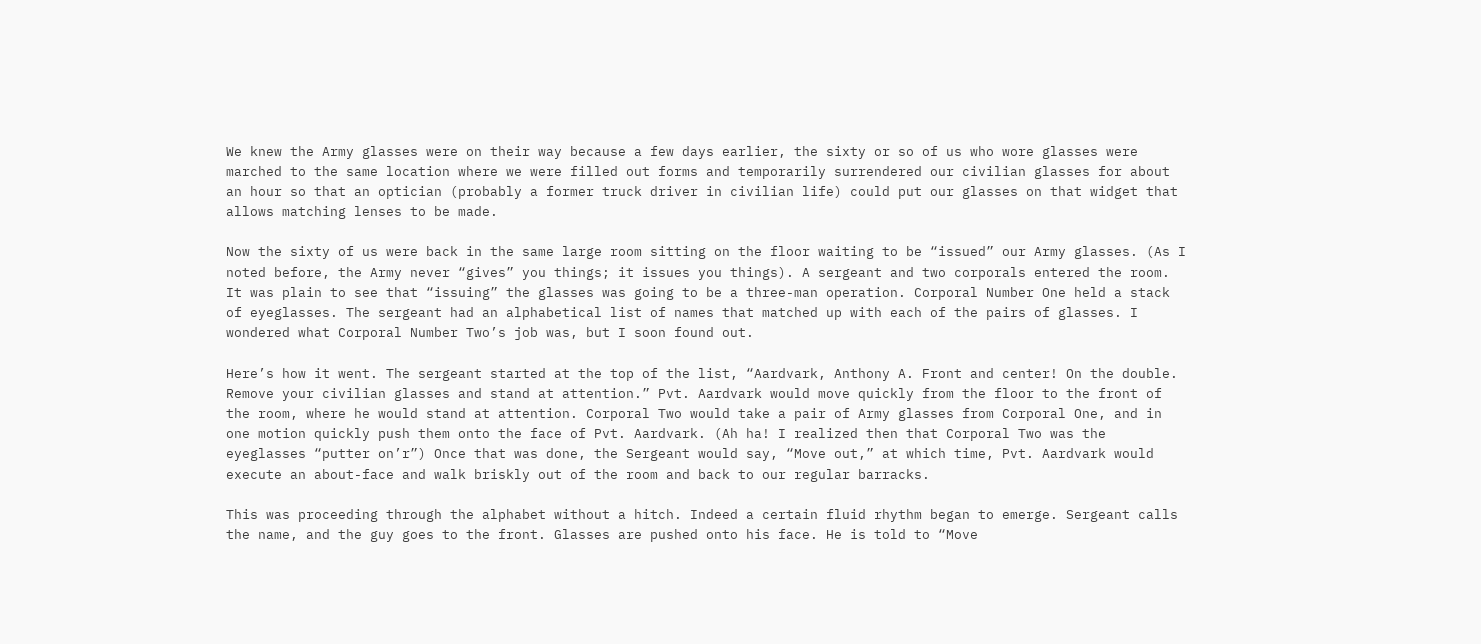We knew the Army glasses were on their way because a few days earlier, the sixty or so of us who wore glasses were marched to the same location where we were filled out forms and temporarily surrendered our civilian glasses for about an hour so that an optician (probably a former truck driver in civilian life) could put our glasses on that widget that allows matching lenses to be made.

Now the sixty of us were back in the same large room sitting on the floor waiting to be “issued” our Army glasses. (As I noted before, the Army never “gives” you things; it issues you things). A sergeant and two corporals entered the room. It was plain to see that “issuing” the glasses was going to be a three-man operation. Corporal Number One held a stack of eyeglasses. The sergeant had an alphabetical list of names that matched up with each of the pairs of glasses. I wondered what Corporal Number Two’s job was, but I soon found out.

Here’s how it went. The sergeant started at the top of the list, “Aardvark, Anthony A. Front and center! On the double. Remove your civilian glasses and stand at attention.” Pvt. Aardvark would move quickly from the floor to the front of the room, where he would stand at attention. Corporal Two would take a pair of Army glasses from Corporal One, and in one motion quickly push them onto the face of Pvt. Aardvark. (Ah ha! I realized then that Corporal Two was the eyeglasses “putter on’r”) Once that was done, the Sergeant would say, “Move out,” at which time, Pvt. Aardvark would execute an about-face and walk briskly out of the room and back to our regular barracks.

This was proceeding through the alphabet without a hitch. Indeed a certain fluid rhythm began to emerge. Sergeant calls the name, and the guy goes to the front. Glasses are pushed onto his face. He is told to “Move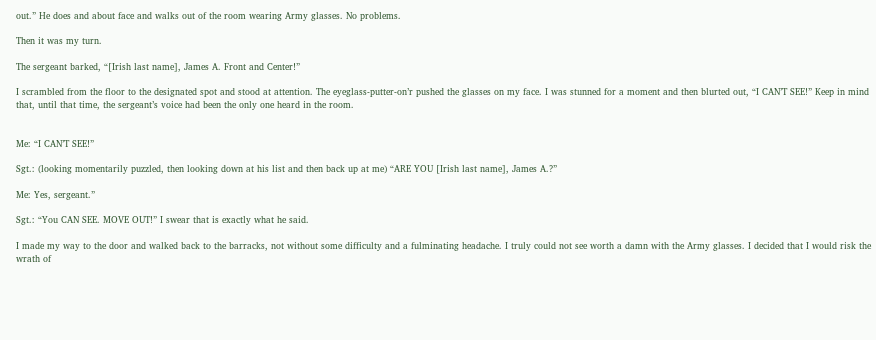out.” He does and about face and walks out of the room wearing Army glasses. No problems.

Then it was my turn.

The sergeant barked, “[Irish last name], James A. Front and Center!”

I scrambled from the floor to the designated spot and stood at attention. The eyeglass-putter-on’r pushed the glasses on my face. I was stunned for a moment and then blurted out, “I CAN’T SEE!” Keep in mind that, until that time, the sergeant’s voice had been the only one heard in the room.


Me: “I CAN’T SEE!”

Sgt.: (looking momentarily puzzled, then looking down at his list and then back up at me) “ARE YOU [Irish last name], James A.?”

Me: Yes, sergeant.”

Sgt.: “You CAN SEE. MOVE OUT!” I swear that is exactly what he said.

I made my way to the door and walked back to the barracks, not without some difficulty and a fulminating headache. I truly could not see worth a damn with the Army glasses. I decided that I would risk the wrath of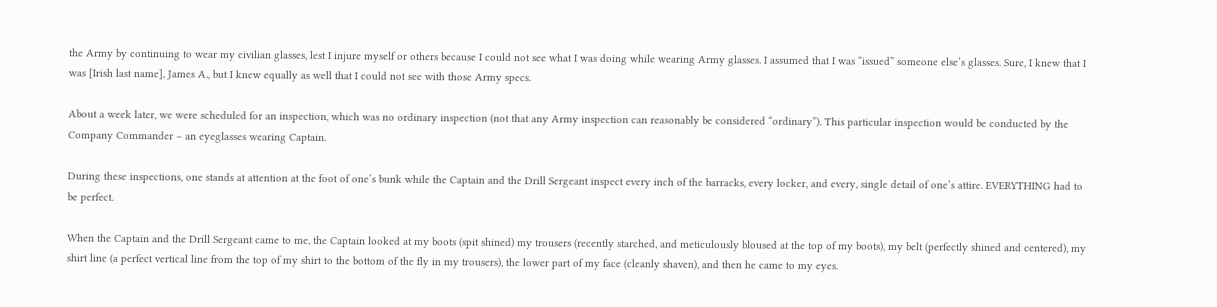the Army by continuing to wear my civilian glasses, lest I injure myself or others because I could not see what I was doing while wearing Army glasses. I assumed that I was “issued” someone else’s glasses. Sure, I knew that I was [Irish last name], James A., but I knew equally as well that I could not see with those Army specs.

About a week later, we were scheduled for an inspection, which was no ordinary inspection (not that any Army inspection can reasonably be considered “ordinary”). This particular inspection would be conducted by the Company Commander – an eyeglasses wearing Captain.

During these inspections, one stands at attention at the foot of one’s bunk while the Captain and the Drill Sergeant inspect every inch of the barracks, every locker, and every, single detail of one’s attire. EVERYTHING had to be perfect.

When the Captain and the Drill Sergeant came to me, the Captain looked at my boots (spit shined) my trousers (recently starched, and meticulously bloused at the top of my boots), my belt (perfectly shined and centered), my shirt line (a perfect vertical line from the top of my shirt to the bottom of the fly in my trousers), the lower part of my face (cleanly shaven), and then he came to my eyes.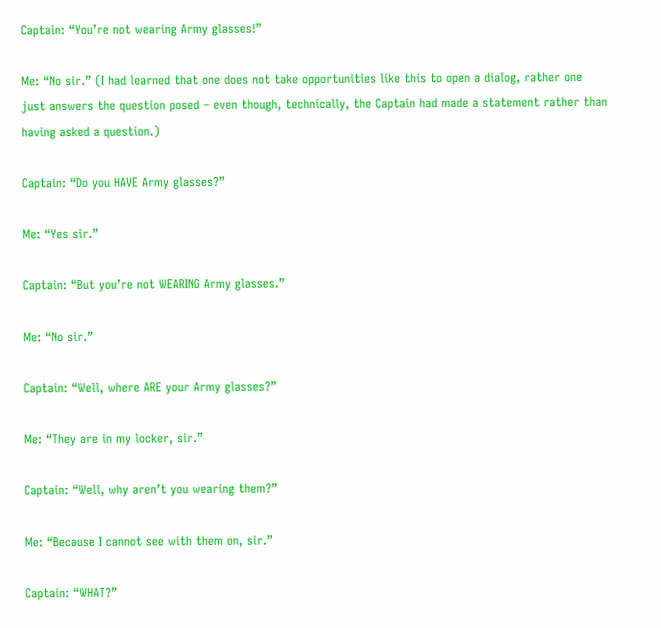Captain: “You’re not wearing Army glasses!”

Me: “No sir.” (I had learned that one does not take opportunities like this to open a dialog, rather one just answers the question posed – even though, technically, the Captain had made a statement rather than having asked a question.)

Captain: “Do you HAVE Army glasses?”

Me: “Yes sir.”

Captain: “But you’re not WEARING Army glasses.”

Me: “No sir.”

Captain: “Well, where ARE your Army glasses?”

Me: “They are in my locker, sir.”

Captain: “Well, why aren’t you wearing them?”

Me: “Because I cannot see with them on, sir.”

Captain: “WHAT?”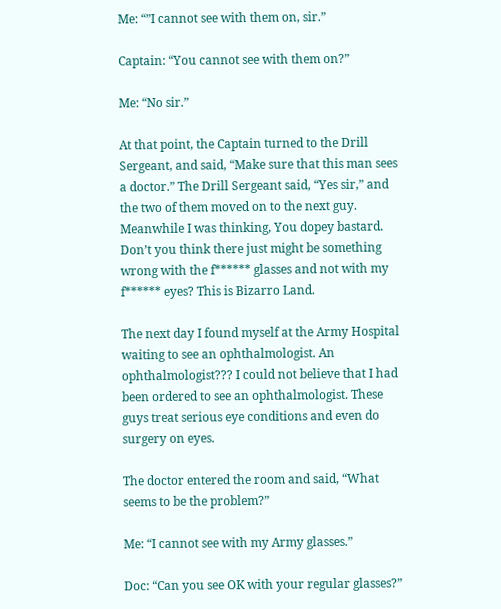Me: “”I cannot see with them on, sir.”

Captain: “You cannot see with them on?”

Me: “No sir.”

At that point, the Captain turned to the Drill Sergeant, and said, “Make sure that this man sees a doctor.” The Drill Sergeant said, “Yes sir,” and the two of them moved on to the next guy. Meanwhile I was thinking, You dopey bastard. Don’t you think there just might be something wrong with the f****** glasses and not with my f****** eyes? This is Bizarro Land.

The next day I found myself at the Army Hospital waiting to see an ophthalmologist. An ophthalmologist??? I could not believe that I had been ordered to see an ophthalmologist. These guys treat serious eye conditions and even do surgery on eyes.

The doctor entered the room and said, “What seems to be the problem?”

Me: “I cannot see with my Army glasses.”

Doc: “Can you see OK with your regular glasses?”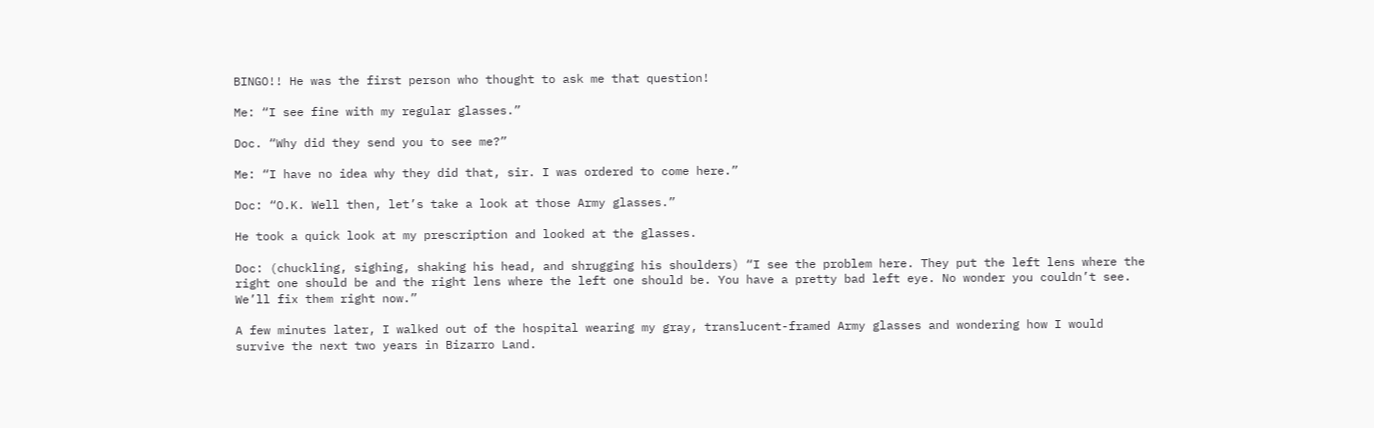BINGO!! He was the first person who thought to ask me that question!

Me: “I see fine with my regular glasses.”

Doc. “Why did they send you to see me?”

Me: “I have no idea why they did that, sir. I was ordered to come here.”

Doc: “O.K. Well then, let’s take a look at those Army glasses.”

He took a quick look at my prescription and looked at the glasses.

Doc: (chuckling, sighing, shaking his head, and shrugging his shoulders) “I see the problem here. They put the left lens where the right one should be and the right lens where the left one should be. You have a pretty bad left eye. No wonder you couldn’t see. We’ll fix them right now.”

A few minutes later, I walked out of the hospital wearing my gray, translucent-framed Army glasses and wondering how I would survive the next two years in Bizarro Land.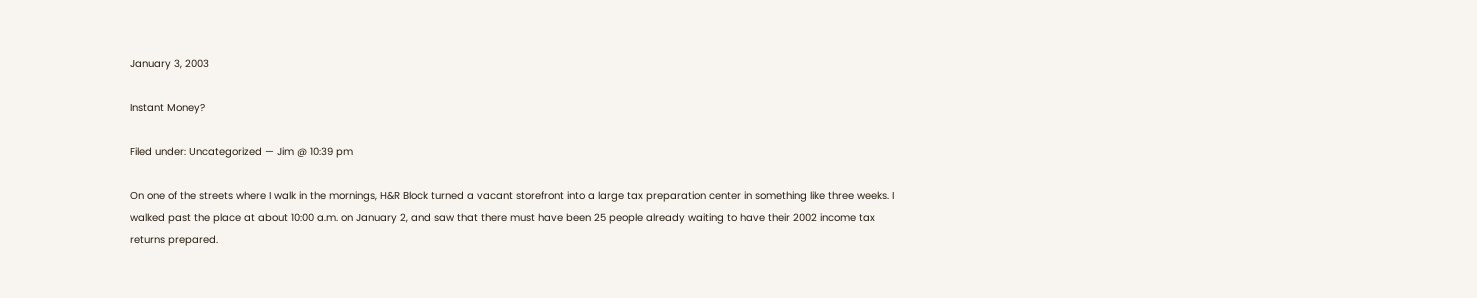January 3, 2003

Instant Money?

Filed under: Uncategorized — Jim @ 10:39 pm

On one of the streets where I walk in the mornings, H&R Block turned a vacant storefront into a large tax preparation center in something like three weeks. I walked past the place at about 10:00 a.m. on January 2, and saw that there must have been 25 people already waiting to have their 2002 income tax returns prepared.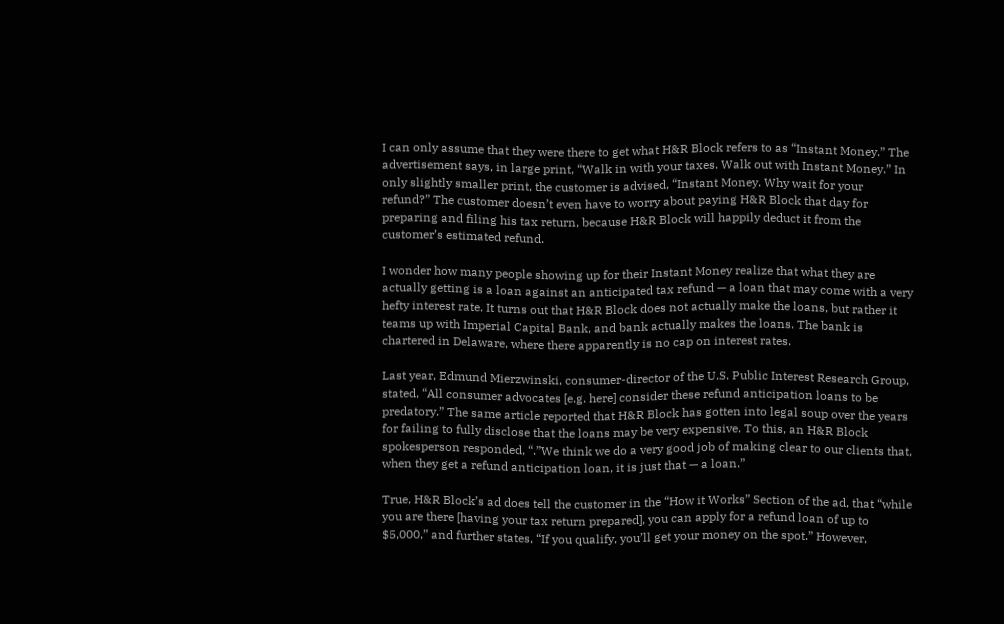I can only assume that they were there to get what H&R Block refers to as “Instant Money.” The advertisement says, in large print, “Walk in with your taxes. Walk out with Instant Money.” In only slightly smaller print, the customer is advised, “Instant Money. Why wait for your refund?” The customer doesn’t even have to worry about paying H&R Block that day for preparing and filing his tax return, because H&R Block will happily deduct it from the customer’s estimated refund.

I wonder how many people showing up for their Instant Money realize that what they are actually getting is a loan against an anticipated tax refund — a loan that may come with a very hefty interest rate. It turns out that H&R Block does not actually make the loans, but rather it teams up with Imperial Capital Bank, and bank actually makes the loans. The bank is chartered in Delaware, where there apparently is no cap on interest rates.

Last year, Edmund Mierzwinski, consumer-director of the U.S. Public Interest Research Group, stated, “All consumer advocates [e.g. here] consider these refund anticipation loans to be predatory.” The same article reported that H&R Block has gotten into legal soup over the years for failing to fully disclose that the loans may be very expensive. To this, an H&R Block spokesperson responded, “.”We think we do a very good job of making clear to our clients that, when they get a refund anticipation loan, it is just that — a loan.”

True, H&R Block’s ad does tell the customer in the “How it Works” Section of the ad, that “while you are there [having your tax return prepared], you can apply for a refund loan of up to $5,000,” and further states, “If you qualify, you’ll get your money on the spot.” However,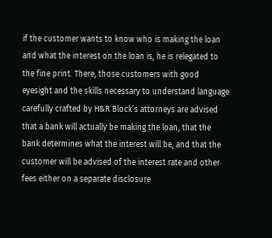if the customer wants to know who is making the loan and what the interest on the loan is, he is relegated to the fine print. There, those customers with good eyesight and the skills necessary to understand language carefully crafted by H&R Block’s attorneys are advised that a bank will actually be making the loan, that the bank determines what the interest will be, and that the customer will be advised of the interest rate and other fees either on a separate disclosure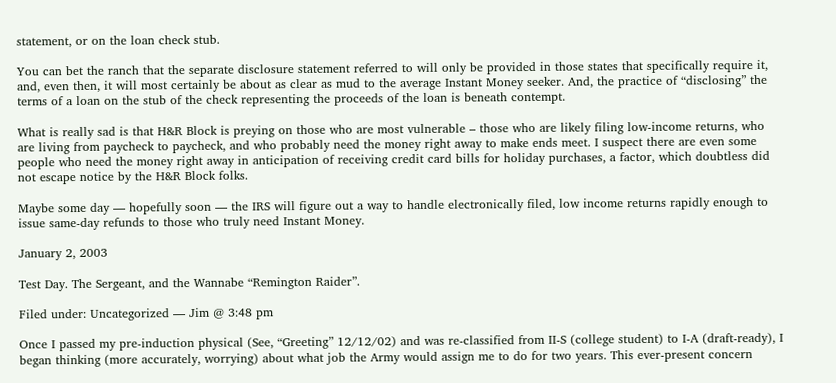statement, or on the loan check stub.

You can bet the ranch that the separate disclosure statement referred to will only be provided in those states that specifically require it, and, even then, it will most certainly be about as clear as mud to the average Instant Money seeker. And, the practice of “disclosing” the terms of a loan on the stub of the check representing the proceeds of the loan is beneath contempt.

What is really sad is that H&R Block is preying on those who are most vulnerable – those who are likely filing low-income returns, who are living from paycheck to paycheck, and who probably need the money right away to make ends meet. I suspect there are even some people who need the money right away in anticipation of receiving credit card bills for holiday purchases, a factor, which doubtless did not escape notice by the H&R Block folks.

Maybe some day — hopefully soon — the IRS will figure out a way to handle electronically filed, low income returns rapidly enough to issue same-day refunds to those who truly need Instant Money.

January 2, 2003

Test Day. The Sergeant, and the Wannabe “Remington Raider”.

Filed under: Uncategorized — Jim @ 3:48 pm

Once I passed my pre-induction physical (See, “Greeting” 12/12/02) and was re-classified from II-S (college student) to I-A (draft-ready), I began thinking (more accurately, worrying) about what job the Army would assign me to do for two years. This ever-present concern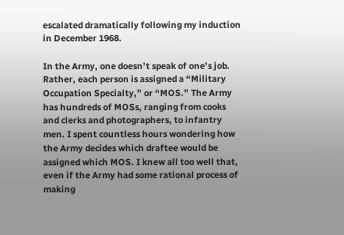escalated dramatically following my induction in December 1968.

In the Army, one doesn’t speak of one’s job. Rather, each person is assigned a “Military Occupation Specialty,” or “MOS.” The Army has hundreds of MOSs, ranging from cooks and clerks and photographers, to infantry men. I spent countless hours wondering how the Army decides which draftee would be assigned which MOS. I knew all too well that, even if the Army had some rational process of making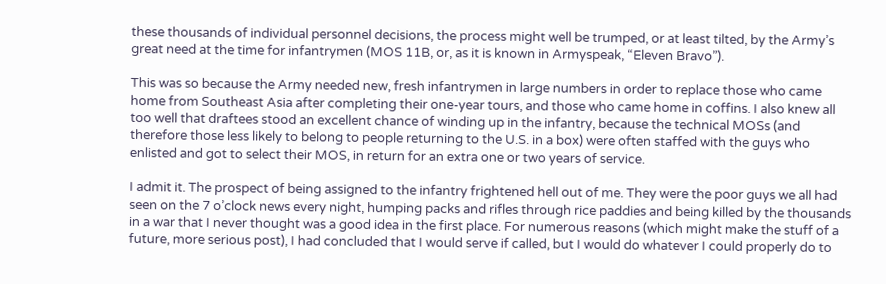these thousands of individual personnel decisions, the process might well be trumped, or at least tilted, by the Army’s great need at the time for infantrymen (MOS 11B, or, as it is known in Armyspeak, “Eleven Bravo”).

This was so because the Army needed new, fresh infantrymen in large numbers in order to replace those who came home from Southeast Asia after completing their one-year tours, and those who came home in coffins. I also knew all too well that draftees stood an excellent chance of winding up in the infantry, because the technical MOSs (and therefore those less likely to belong to people returning to the U.S. in a box) were often staffed with the guys who enlisted and got to select their MOS, in return for an extra one or two years of service.

I admit it. The prospect of being assigned to the infantry frightened hell out of me. They were the poor guys we all had seen on the 7 o’clock news every night, humping packs and rifles through rice paddies and being killed by the thousands in a war that I never thought was a good idea in the first place. For numerous reasons (which might make the stuff of a future, more serious post), I had concluded that I would serve if called, but I would do whatever I could properly do to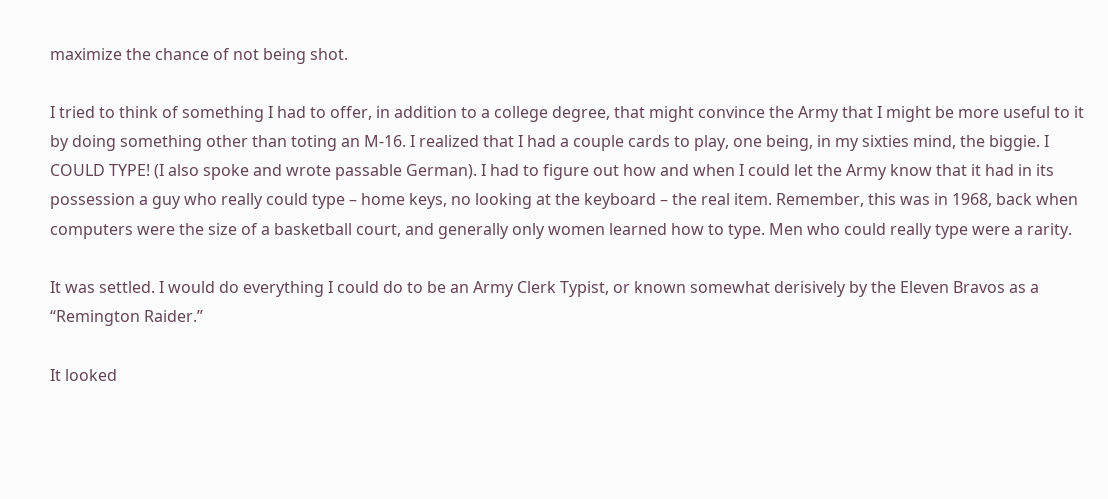maximize the chance of not being shot.

I tried to think of something I had to offer, in addition to a college degree, that might convince the Army that I might be more useful to it by doing something other than toting an M-16. I realized that I had a couple cards to play, one being, in my sixties mind, the biggie. I COULD TYPE! (I also spoke and wrote passable German). I had to figure out how and when I could let the Army know that it had in its possession a guy who really could type – home keys, no looking at the keyboard – the real item. Remember, this was in 1968, back when computers were the size of a basketball court, and generally only women learned how to type. Men who could really type were a rarity.

It was settled. I would do everything I could do to be an Army Clerk Typist, or known somewhat derisively by the Eleven Bravos as a “Remington Raider.”

It looked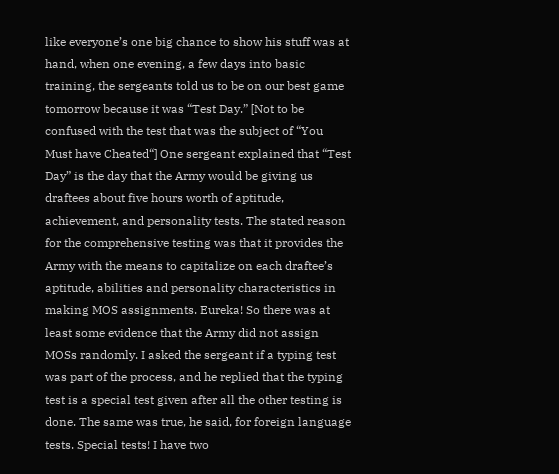like everyone’s one big chance to show his stuff was at hand, when one evening, a few days into basic training, the sergeants told us to be on our best game tomorrow because it was “Test Day.” [Not to be confused with the test that was the subject of “You Must have Cheated“] One sergeant explained that “Test Day” is the day that the Army would be giving us draftees about five hours worth of aptitude, achievement, and personality tests. The stated reason for the comprehensive testing was that it provides the Army with the means to capitalize on each draftee’s aptitude, abilities and personality characteristics in making MOS assignments. Eureka! So there was at least some evidence that the Army did not assign MOSs randomly. I asked the sergeant if a typing test was part of the process, and he replied that the typing test is a special test given after all the other testing is done. The same was true, he said, for foreign language tests. Special tests! I have two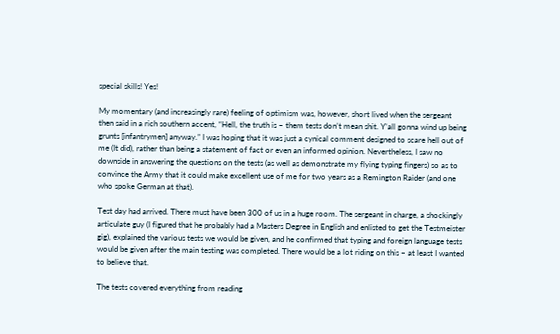special skills! Yes!

My momentary (and increasingly rare) feeling of optimism was, however, short lived when the sergeant then said in a rich southern accent, “Hell, the truth is – them tests don’t mean shit. Y’all gonna wind up being grunts [infantrymen] anyway.” I was hoping that it was just a cynical comment designed to scare hell out of me (It did), rather than being a statement of fact or even an informed opinion. Nevertheless, I saw no downside in answering the questions on the tests (as well as demonstrate my flying typing fingers) so as to convince the Army that it could make excellent use of me for two years as a Remington Raider (and one who spoke German at that).

Test day had arrived. There must have been 300 of us in a huge room. The sergeant in charge, a shockingly articulate guy (I figured that he probably had a Masters Degree in English and enlisted to get the Testmeister gig), explained the various tests we would be given, and he confirmed that typing and foreign language tests would be given after the main testing was completed. There would be a lot riding on this – at least I wanted to believe that.

The tests covered everything from reading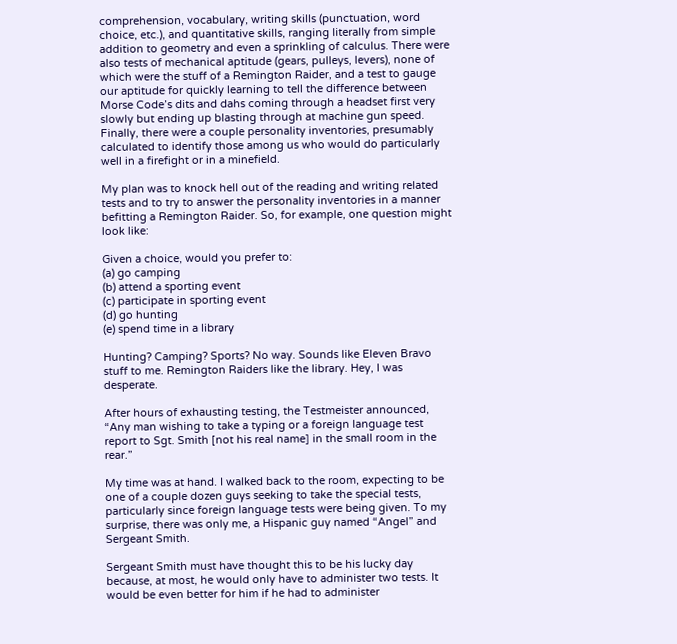comprehension, vocabulary, writing skills (punctuation, word choice, etc.), and quantitative skills, ranging literally from simple addition to geometry and even a sprinkling of calculus. There were also tests of mechanical aptitude (gears, pulleys, levers), none of which were the stuff of a Remington Raider, and a test to gauge our aptitude for quickly learning to tell the difference between Morse Code’s dits and dahs coming through a headset first very slowly but ending up blasting through at machine gun speed. Finally, there were a couple personality inventories, presumably calculated to identify those among us who would do particularly well in a firefight or in a minefield.

My plan was to knock hell out of the reading and writing related tests and to try to answer the personality inventories in a manner befitting a Remington Raider. So, for example, one question might look like:

Given a choice, would you prefer to:
(a) go camping
(b) attend a sporting event
(c) participate in sporting event
(d) go hunting
(e) spend time in a library

Hunting? Camping? Sports? No way. Sounds like Eleven Bravo stuff to me. Remington Raiders like the library. Hey, I was desperate.

After hours of exhausting testing, the Testmeister announced, “Any man wishing to take a typing or a foreign language test report to Sgt. Smith [not his real name] in the small room in the rear.”

My time was at hand. I walked back to the room, expecting to be one of a couple dozen guys seeking to take the special tests, particularly since foreign language tests were being given. To my surprise, there was only me, a Hispanic guy named “Angel” and Sergeant Smith.

Sergeant Smith must have thought this to be his lucky day because, at most, he would only have to administer two tests. It would be even better for him if he had to administer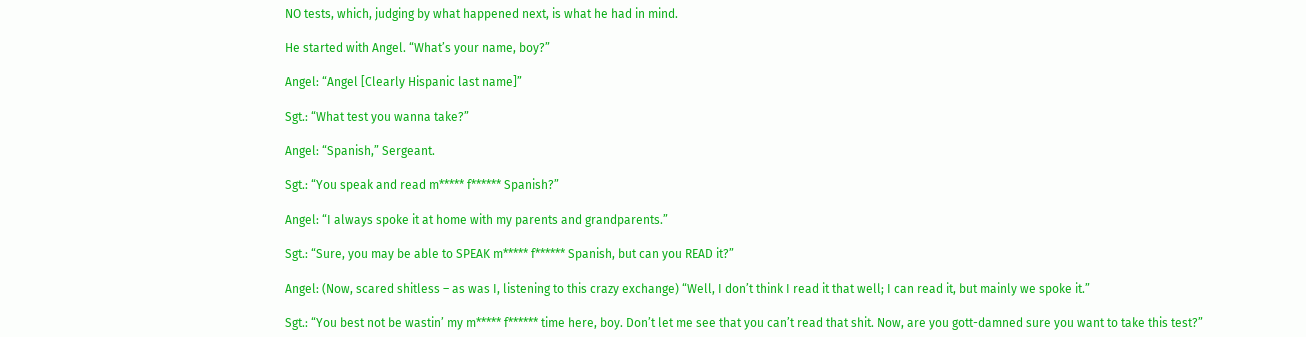NO tests, which, judging by what happened next, is what he had in mind.

He started with Angel. “What’s your name, boy?”

Angel: “Angel [Clearly Hispanic last name]”

Sgt.: “What test you wanna take?”

Angel: “Spanish,” Sergeant.

Sgt.: “You speak and read m***** f****** Spanish?”

Angel: “I always spoke it at home with my parents and grandparents.”

Sgt.: “Sure, you may be able to SPEAK m***** f****** Spanish, but can you READ it?”

Angel: (Now, scared shitless – as was I, listening to this crazy exchange) “Well, I don’t think I read it that well; I can read it, but mainly we spoke it.”

Sgt.: “You best not be wastin’ my m***** f****** time here, boy. Don’t let me see that you can’t read that shit. Now, are you gott-damned sure you want to take this test?”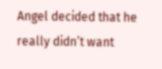Angel decided that he really didn’t want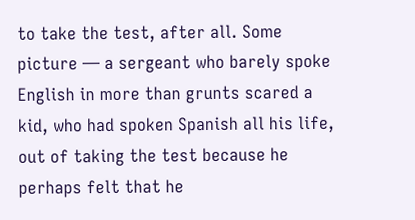to take the test, after all. Some picture — a sergeant who barely spoke English in more than grunts scared a kid, who had spoken Spanish all his life, out of taking the test because he perhaps felt that he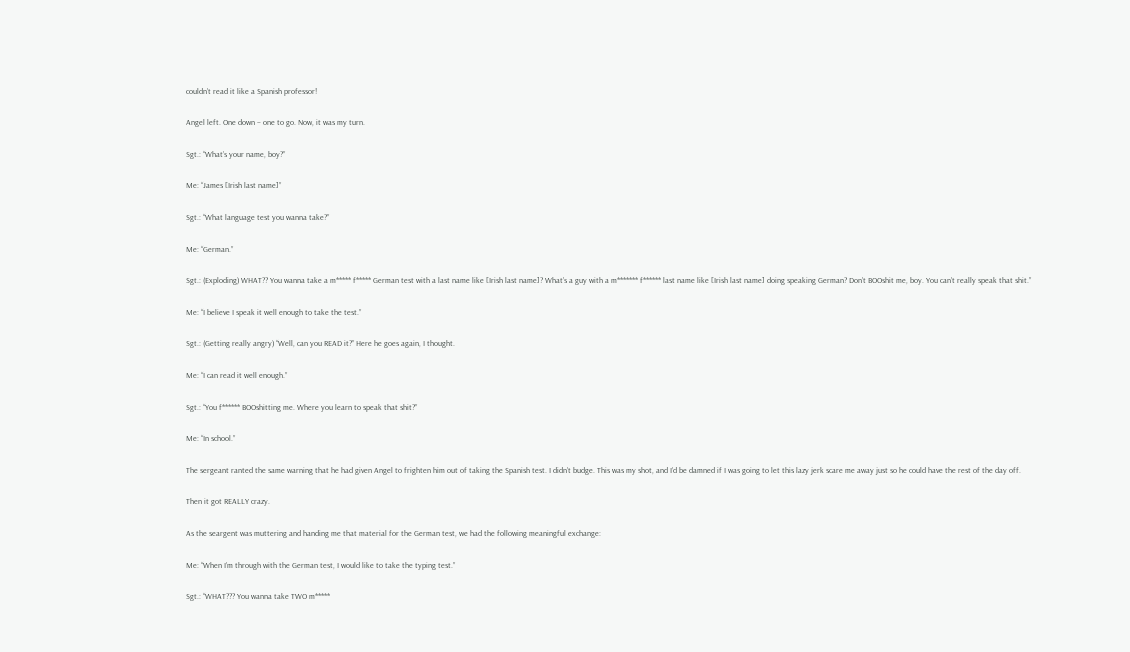couldn’t read it like a Spanish professor!

Angel left. One down – one to go. Now, it was my turn.

Sgt.: “What’s your name, boy?”

Me: “James [Irish last name]”

Sgt.: “What language test you wanna take?”

Me: “German.”

Sgt.: (Exploding) WHAT?? You wanna take a m***** f***** German test with a last name like [Irish last name]? What’s a guy with a m******* f****** last name like [Irish last name] doing speaking German? Don’t BOOshit me, boy. You can’t really speak that shit.”

Me: “I believe I speak it well enough to take the test.”

Sgt.: (Getting really angry) “Well, can you READ it?” Here he goes again, I thought.

Me: “I can read it well enough.”

Sgt.: “You f****** BOOshitting me. Where you learn to speak that shit?”

Me: “In school.”

The sergeant ranted the same warning that he had given Angel to frighten him out of taking the Spanish test. I didn’t budge. This was my shot, and I’d be damned if I was going to let this lazy jerk scare me away just so he could have the rest of the day off.

Then it got REALLY crazy.

As the seargent was muttering and handing me that material for the German test, we had the following meaningful exchange:

Me: “When I’m through with the German test, I would like to take the typing test.”

Sgt.: “WHAT??? You wanna take TWO m*****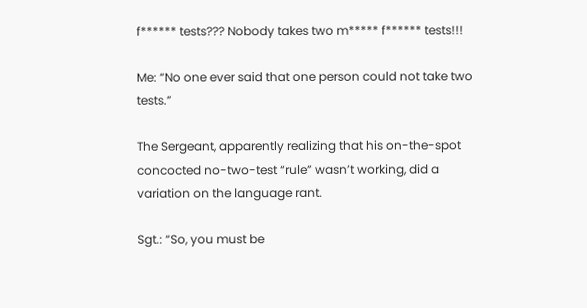f****** tests??? Nobody takes two m***** f****** tests!!!

Me: “No one ever said that one person could not take two tests.”

The Sergeant, apparently realizing that his on-the-spot concocted no-two-test “rule” wasn’t working, did a variation on the language rant.

Sgt.: “So, you must be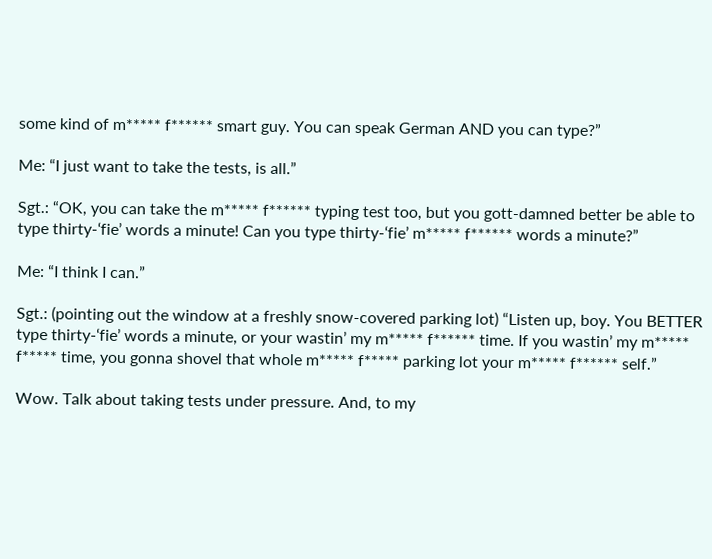some kind of m***** f****** smart guy. You can speak German AND you can type?”

Me: “I just want to take the tests, is all.”

Sgt.: “OK, you can take the m***** f****** typing test too, but you gott-damned better be able to type thirty-‘fie’ words a minute! Can you type thirty-‘fie’ m***** f****** words a minute?”

Me: “I think I can.”

Sgt.: (pointing out the window at a freshly snow-covered parking lot) “Listen up, boy. You BETTER type thirty-‘fie’ words a minute, or your wastin’ my m***** f****** time. If you wastin’ my m***** f***** time, you gonna shovel that whole m***** f***** parking lot your m***** f****** self.”

Wow. Talk about taking tests under pressure. And, to my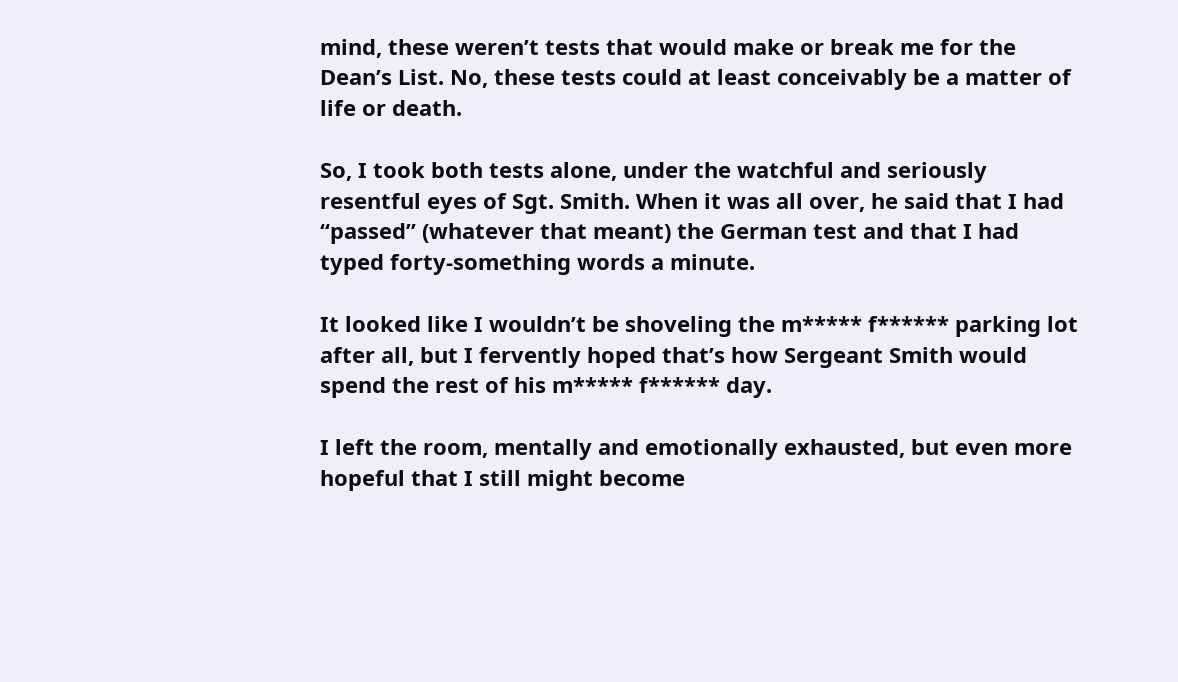mind, these weren’t tests that would make or break me for the Dean’s List. No, these tests could at least conceivably be a matter of life or death.

So, I took both tests alone, under the watchful and seriously resentful eyes of Sgt. Smith. When it was all over, he said that I had “passed” (whatever that meant) the German test and that I had typed forty-something words a minute.

It looked like I wouldn’t be shoveling the m***** f****** parking lot after all, but I fervently hoped that’s how Sergeant Smith would spend the rest of his m***** f****** day.

I left the room, mentally and emotionally exhausted, but even more hopeful that I still might become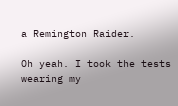a Remington Raider.

Oh yeah. I took the tests wearing my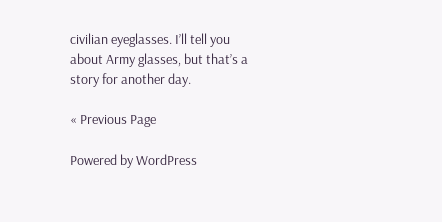civilian eyeglasses. I’ll tell you about Army glasses, but that’s a story for another day.

« Previous Page

Powered by WordPress